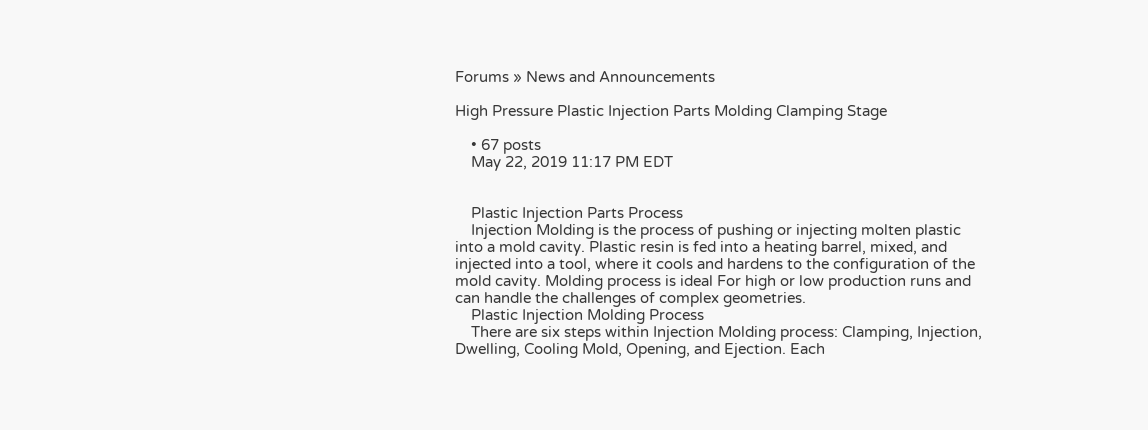Forums » News and Announcements

High Pressure Plastic Injection Parts Molding Clamping Stage

    • 67 posts
    May 22, 2019 11:17 PM EDT


    Plastic Injection Parts Process
    Injection Molding is the process of pushing or injecting molten plastic into a mold cavity. Plastic resin is fed into a heating barrel, mixed, and injected into a tool, where it cools and hardens to the configuration of the mold cavity. Molding process is ideal For high or low production runs and can handle the challenges of complex geometries.
    Plastic Injection Molding Process
    There are six steps within Injection Molding process: Clamping, Injection, Dwelling, Cooling Mold, Opening, and Ejection. Each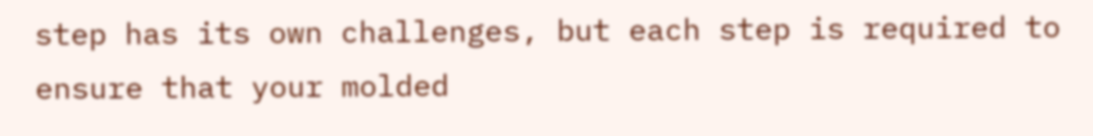step has its own challenges, but each step is required to ensure that your molded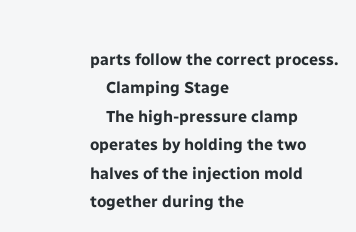parts follow the correct process.
    Clamping Stage
    The high-pressure clamp operates by holding the two halves of the injection mold together during the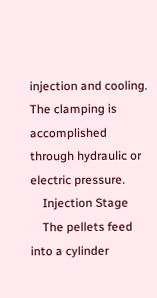injection and cooling. The clamping is accomplished through hydraulic or electric pressure.
    Injection Stage
    The pellets feed into a cylinder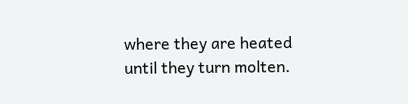where they are heated until they turn molten.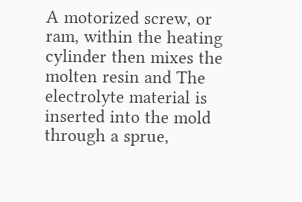A motorized screw, or ram, within the heating cylinder then mixes the molten resin and The electrolyte material is inserted into the mold through a sprue,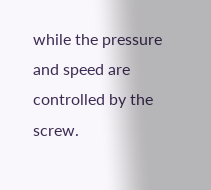while the pressure and speed are controlled by the screw.